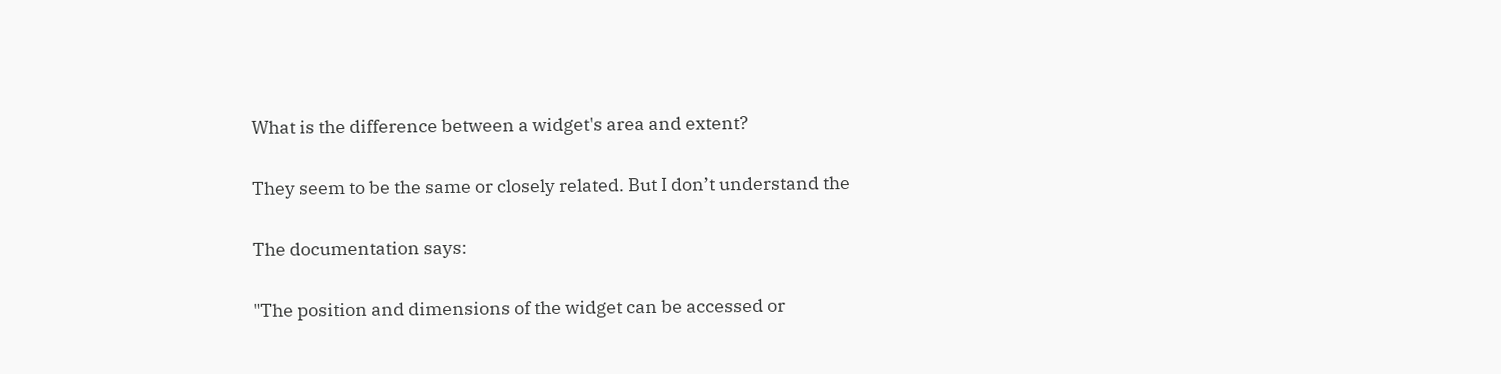What is the difference between a widget's area and extent?

They seem to be the same or closely related. But I don’t understand the

The documentation says:

"The position and dimensions of the widget can be accessed or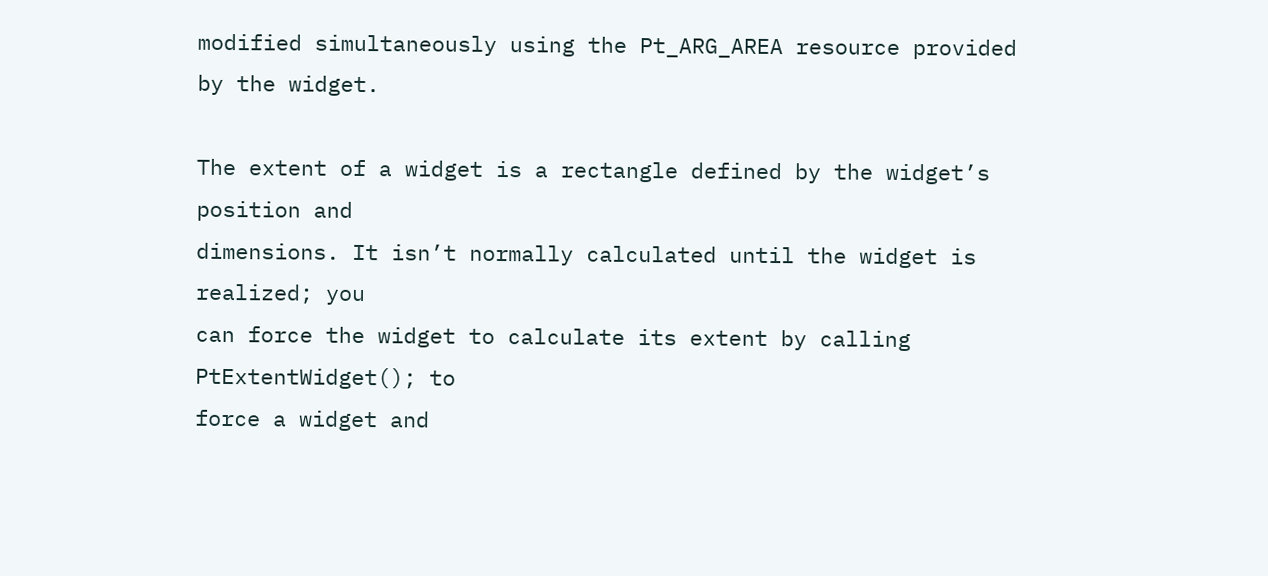modified simultaneously using the Pt_ARG_AREA resource provided by the widget.

The extent of a widget is a rectangle defined by the widget’s position and
dimensions. It isn’t normally calculated until the widget is realized; you
can force the widget to calculate its extent by calling PtExtentWidget(); to
force a widget and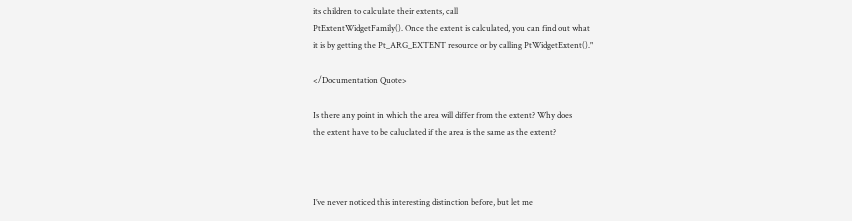its children to calculate their extents, call
PtExtentWidgetFamily(). Once the extent is calculated, you can find out what
it is by getting the Pt_ARG_EXTENT resource or by calling PtWidgetExtent()."

</Documentation Quote>

Is there any point in which the area will differ from the extent? Why does
the extent have to be caluclated if the area is the same as the extent?



I’ve never noticed this interesting distinction before, but let me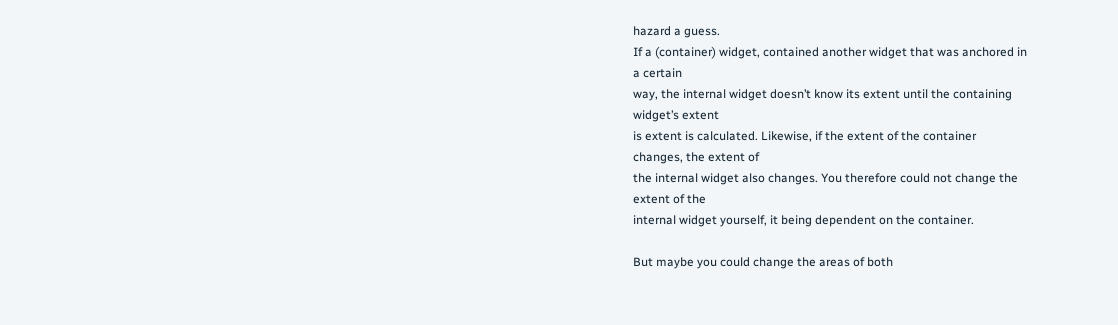hazard a guess.
If a (container) widget, contained another widget that was anchored in
a certain
way, the internal widget doesn’t know its extent until the containing
widget’s extent
is extent is calculated. Likewise, if the extent of the container
changes, the extent of
the internal widget also changes. You therefore could not change the
extent of the
internal widget yourself, it being dependent on the container.

But maybe you could change the areas of both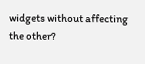widgets without affecting
the other?